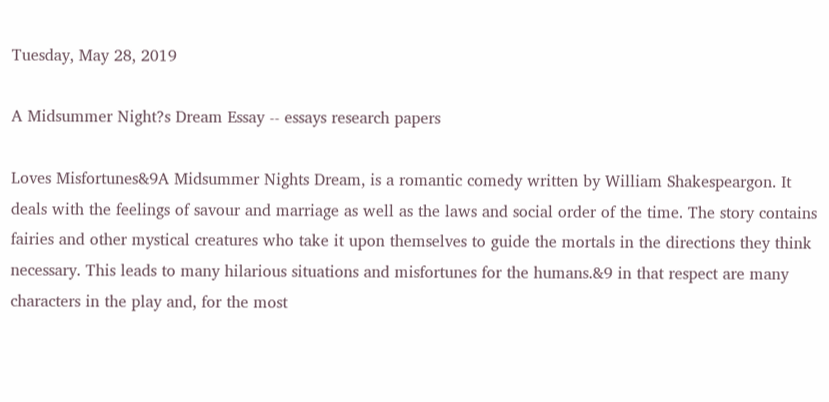Tuesday, May 28, 2019

A Midsummer Night?s Dream Essay -- essays research papers

Loves Misfortunes&9A Midsummer Nights Dream, is a romantic comedy written by William Shakespeargon. It deals with the feelings of savour and marriage as well as the laws and social order of the time. The story contains fairies and other mystical creatures who take it upon themselves to guide the mortals in the directions they think necessary. This leads to many hilarious situations and misfortunes for the humans.&9 in that respect are many characters in the play and, for the most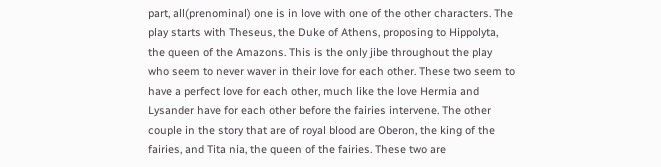part, all(prenominal) one is in love with one of the other characters. The play starts with Theseus, the Duke of Athens, proposing to Hippolyta, the queen of the Amazons. This is the only jibe throughout the play who seem to never waver in their love for each other. These two seem to have a perfect love for each other, much like the love Hermia and Lysander have for each other before the fairies intervene. The other couple in the story that are of royal blood are Oberon, the king of the fairies, and Tita nia, the queen of the fairies. These two are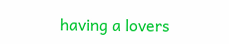having a lovers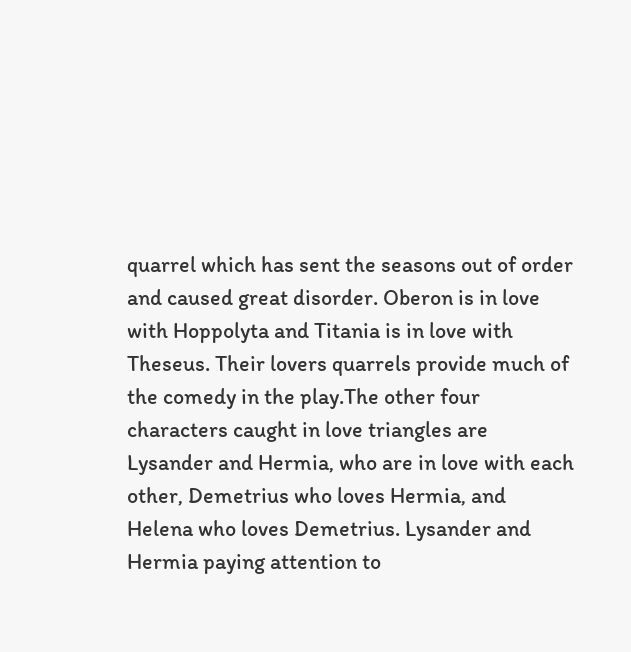quarrel which has sent the seasons out of order and caused great disorder. Oberon is in love with Hoppolyta and Titania is in love with Theseus. Their lovers quarrels provide much of the comedy in the play.The other four characters caught in love triangles are Lysander and Hermia, who are in love with each other, Demetrius who loves Hermia, and Helena who loves Demetrius. Lysander and Hermia paying attention to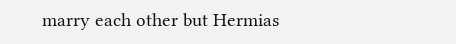marry each other but Hermias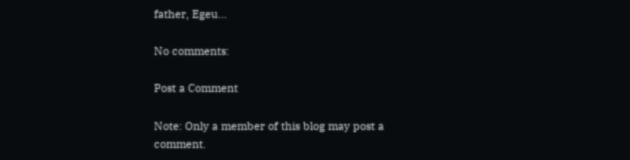father, Egeu...

No comments:

Post a Comment

Note: Only a member of this blog may post a comment.